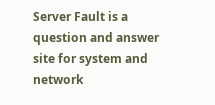Server Fault is a question and answer site for system and network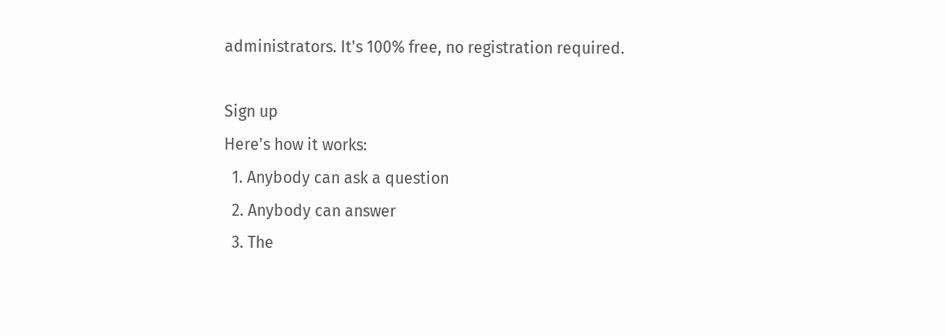administrators. It's 100% free, no registration required.

Sign up
Here's how it works:
  1. Anybody can ask a question
  2. Anybody can answer
  3. The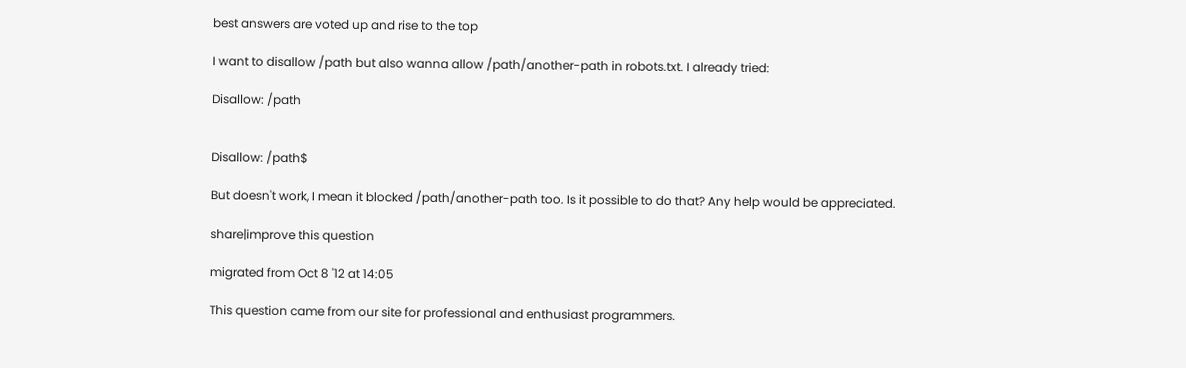best answers are voted up and rise to the top

I want to disallow /path but also wanna allow /path/another-path in robots.txt. I already tried:

Disallow: /path


Disallow: /path$

But doesn't work, I mean it blocked /path/another-path too. Is it possible to do that? Any help would be appreciated.

share|improve this question

migrated from Oct 8 '12 at 14:05

This question came from our site for professional and enthusiast programmers.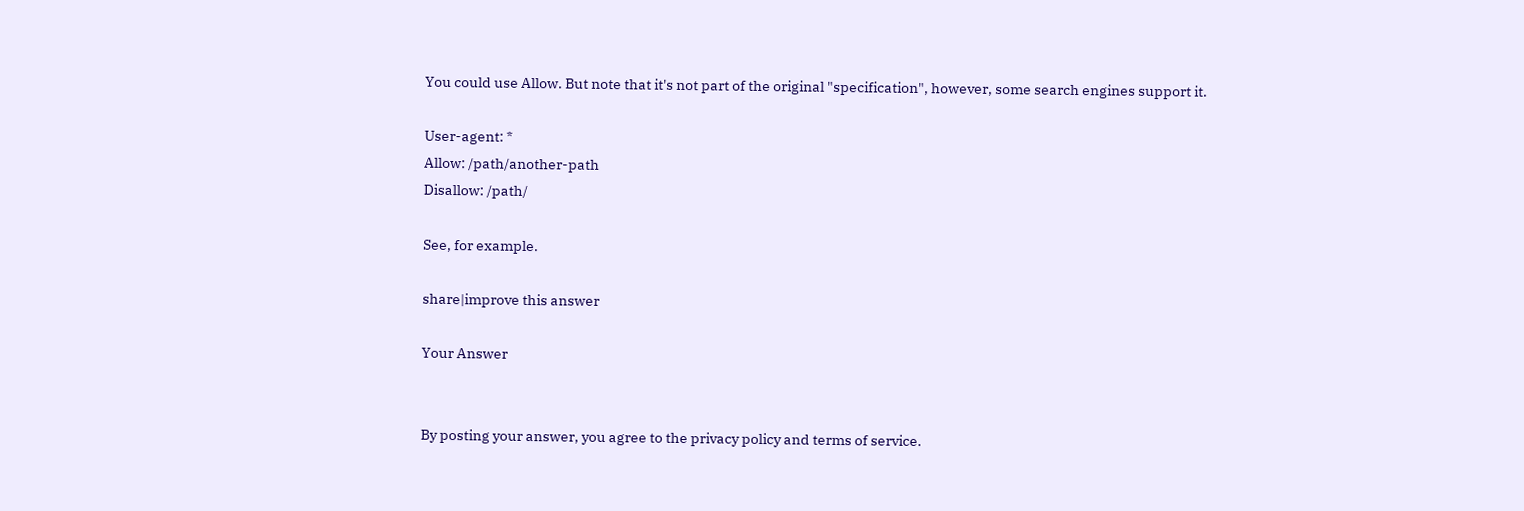You could use Allow. But note that it's not part of the original "specification", however, some search engines support it.

User-agent: *
Allow: /path/another-path
Disallow: /path/

See, for example.

share|improve this answer

Your Answer


By posting your answer, you agree to the privacy policy and terms of service.